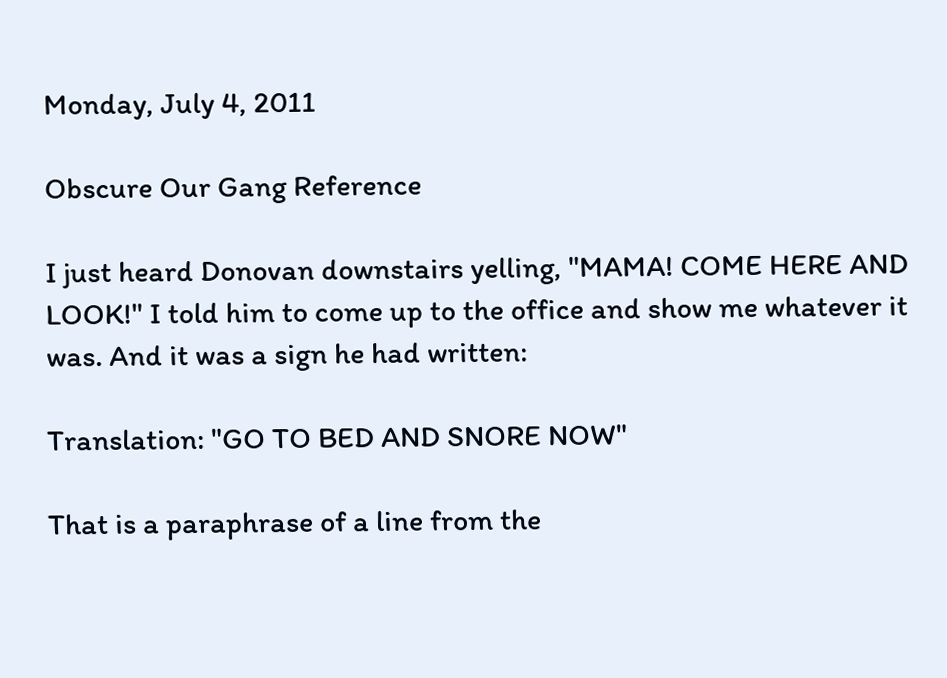Monday, July 4, 2011

Obscure Our Gang Reference

I just heard Donovan downstairs yelling, "MAMA! COME HERE AND LOOK!" I told him to come up to the office and show me whatever it was. And it was a sign he had written:

Translation: "GO TO BED AND SNORE NOW"

That is a paraphrase of a line from the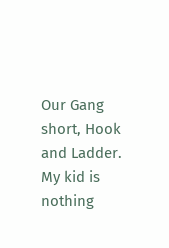Our Gang short, Hook and Ladder.  My kid is nothing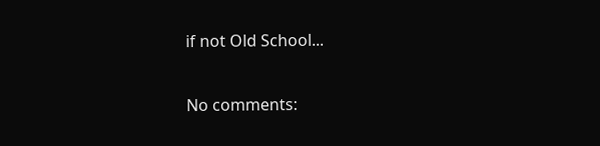if not Old School...

No comments: